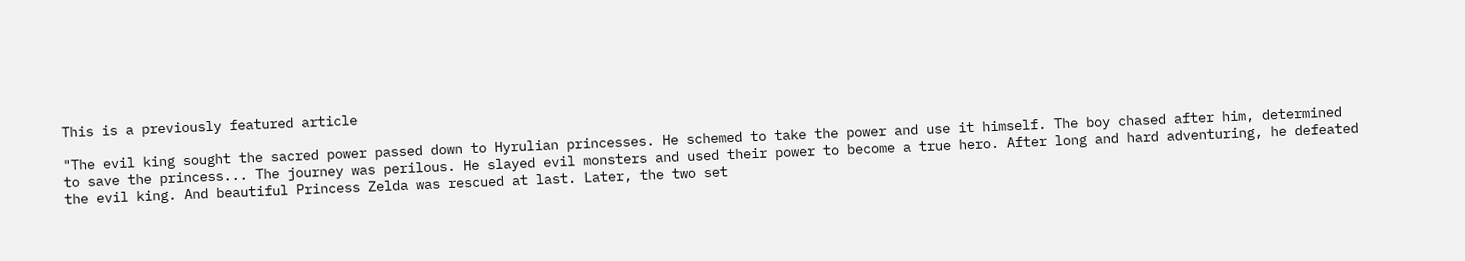This is a previously featured article

"The evil king sought the sacred power passed down to Hyrulian princesses. He schemed to take the power and use it himself. The boy chased after him, determined to save the princess... The journey was perilous. He slayed evil monsters and used their power to become a true hero. After long and hard adventuring, he defeated the evil king. And beautiful Princess Zelda was rescued at last. Later, the two set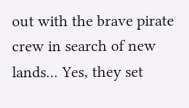out with the brave pirate crew in search of new lands... Yes, they set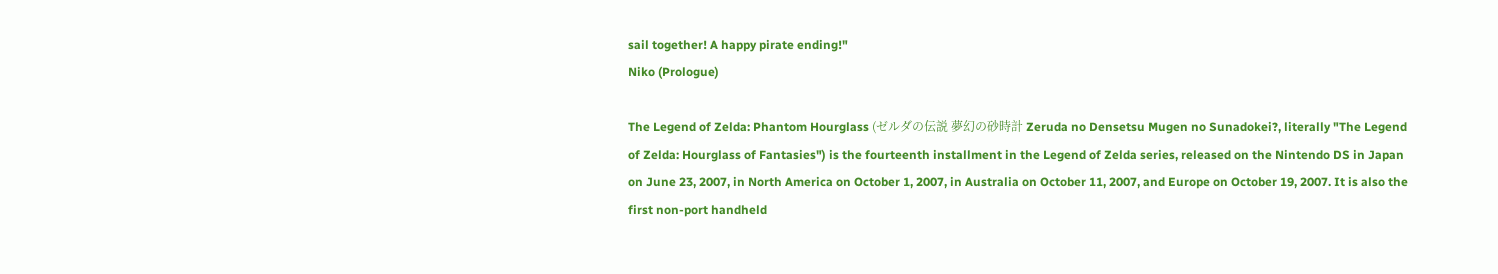sail together! A happy pirate ending!"
Niko (Prologue)

The Legend of Zelda: Phantom Hourglass (ゼルダの伝説 夢幻の砂時計 Zeruda no Densetsu Mugen no Sunadokei?, literally "The Legend of Zelda: Hourglass of Fantasies") is the fourteenth installment in the Legend of Zelda series, released on the Nintendo DS in Japan on June 23, 2007, in North America on October 1, 2007, in Australia on October 11, 2007, and Europe on October 19, 2007. It is also the first non-port handheld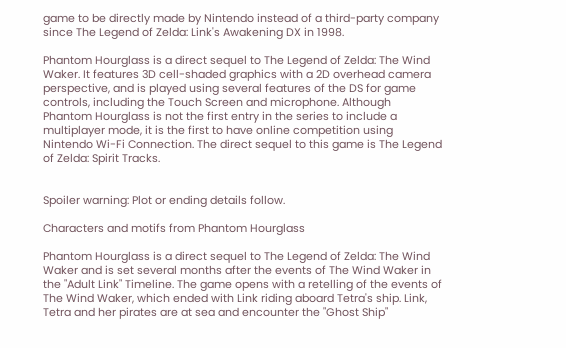game to be directly made by Nintendo instead of a third-party company since The Legend of Zelda: Link's Awakening DX in 1998.

Phantom Hourglass is a direct sequel to The Legend of Zelda: The Wind Waker. It features 3D cell-shaded graphics with a 2D overhead camera perspective, and is played using several features of the DS for game controls, including the Touch Screen and microphone. Although Phantom Hourglass is not the first entry in the series to include a multiplayer mode, it is the first to have online competition using Nintendo Wi-Fi Connection. The direct sequel to this game is The Legend of Zelda: Spirit Tracks.


Spoiler warning: Plot or ending details follow.

Characters and motifs from Phantom Hourglass

Phantom Hourglass is a direct sequel to The Legend of Zelda: The Wind Waker and is set several months after the events of The Wind Waker in the "Adult Link" Timeline. The game opens with a retelling of the events of The Wind Waker, which ended with Link riding aboard Tetra's ship. Link, Tetra and her pirates are at sea and encounter the "Ghost Ship"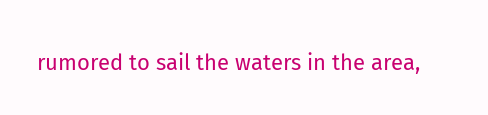rumored to sail the waters in the area,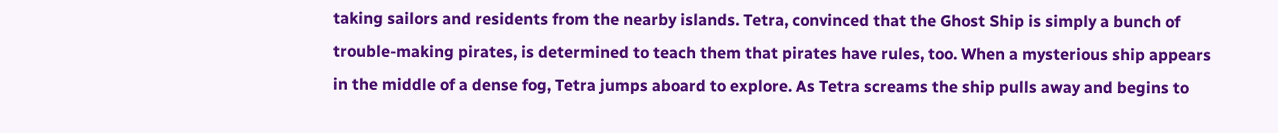taking sailors and residents from the nearby islands. Tetra, convinced that the Ghost Ship is simply a bunch of trouble-making pirates, is determined to teach them that pirates have rules, too. When a mysterious ship appears in the middle of a dense fog, Tetra jumps aboard to explore. As Tetra screams the ship pulls away and begins to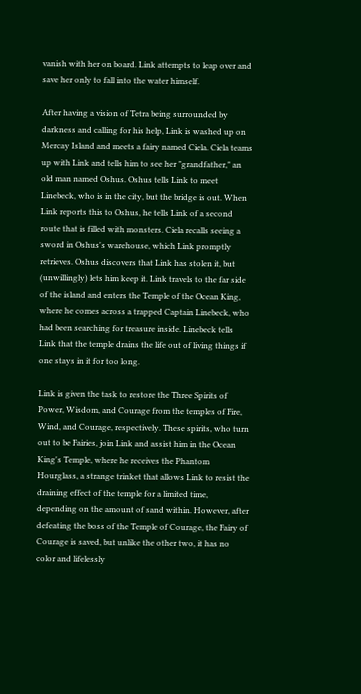vanish with her on board. Link attempts to leap over and save her only to fall into the water himself.

After having a vision of Tetra being surrounded by darkness and calling for his help, Link is washed up on Mercay Island and meets a fairy named Ciela. Ciela teams up with Link and tells him to see her "grandfather," an old man named Oshus. Oshus tells Link to meet Linebeck, who is in the city, but the bridge is out. When Link reports this to Oshus, he tells Link of a second route that is filled with monsters. Ciela recalls seeing a sword in Oshus's warehouse, which Link promptly retrieves. Oshus discovers that Link has stolen it, but (unwillingly) lets him keep it. Link travels to the far side of the island and enters the Temple of the Ocean King, where he comes across a trapped Captain Linebeck, who had been searching for treasure inside. Linebeck tells Link that the temple drains the life out of living things if one stays in it for too long.

Link is given the task to restore the Three Spirits of Power, Wisdom, and Courage from the temples of Fire, Wind, and Courage, respectively. These spirits, who turn out to be Fairies, join Link and assist him in the Ocean King's Temple, where he receives the Phantom Hourglass, a strange trinket that allows Link to resist the draining effect of the temple for a limited time, depending on the amount of sand within. However, after defeating the boss of the Temple of Courage, the Fairy of Courage is saved, but unlike the other two, it has no color and lifelessly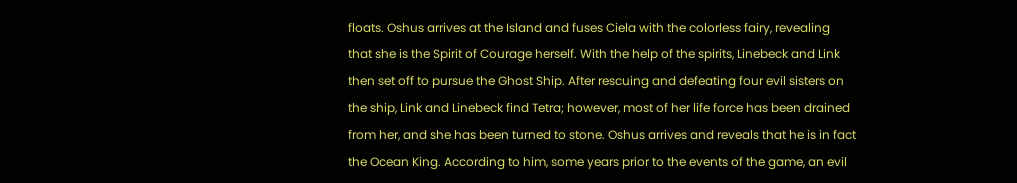floats. Oshus arrives at the Island and fuses Ciela with the colorless fairy, revealing that she is the Spirit of Courage herself. With the help of the spirits, Linebeck and Link then set off to pursue the Ghost Ship. After rescuing and defeating four evil sisters on the ship, Link and Linebeck find Tetra; however, most of her life force has been drained from her, and she has been turned to stone. Oshus arrives and reveals that he is in fact the Ocean King. According to him, some years prior to the events of the game, an evil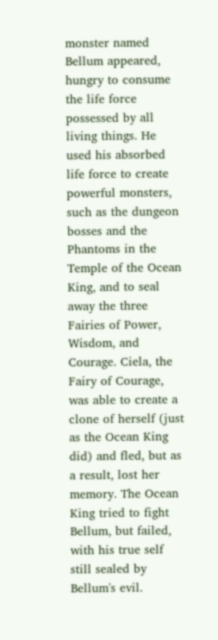monster named Bellum appeared, hungry to consume the life force possessed by all living things. He used his absorbed life force to create powerful monsters, such as the dungeon bosses and the Phantoms in the Temple of the Ocean King, and to seal away the three Fairies of Power, Wisdom, and Courage. Ciela, the Fairy of Courage, was able to create a clone of herself (just as the Ocean King did) and fled, but as a result, lost her memory. The Ocean King tried to fight Bellum, but failed, with his true self still sealed by Bellum's evil.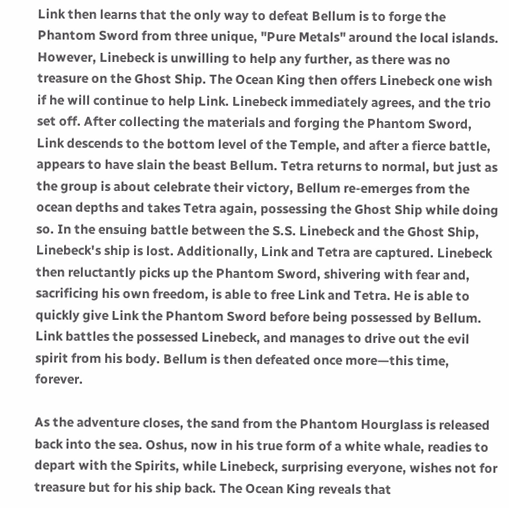Link then learns that the only way to defeat Bellum is to forge the Phantom Sword from three unique, "Pure Metals" around the local islands. However, Linebeck is unwilling to help any further, as there was no treasure on the Ghost Ship. The Ocean King then offers Linebeck one wish if he will continue to help Link. Linebeck immediately agrees, and the trio set off. After collecting the materials and forging the Phantom Sword, Link descends to the bottom level of the Temple, and after a fierce battle, appears to have slain the beast Bellum. Tetra returns to normal, but just as the group is about celebrate their victory, Bellum re-emerges from the ocean depths and takes Tetra again, possessing the Ghost Ship while doing so. In the ensuing battle between the S.S. Linebeck and the Ghost Ship, Linebeck's ship is lost. Additionally, Link and Tetra are captured. Linebeck then reluctantly picks up the Phantom Sword, shivering with fear and, sacrificing his own freedom, is able to free Link and Tetra. He is able to quickly give Link the Phantom Sword before being possessed by Bellum. Link battles the possessed Linebeck, and manages to drive out the evil spirit from his body. Bellum is then defeated once more—this time, forever.

As the adventure closes, the sand from the Phantom Hourglass is released back into the sea. Oshus, now in his true form of a white whale, readies to depart with the Spirits, while Linebeck, surprising everyone, wishes not for treasure but for his ship back. The Ocean King reveals that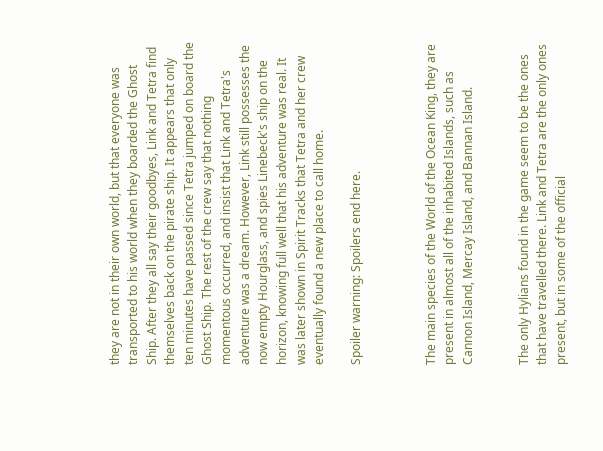they are not in their own world, but that everyone was transported to his world when they boarded the Ghost Ship. After they all say their goodbyes, Link and Tetra find themselves back on the pirate ship. It appears that only ten minutes have passed since Tetra jumped on board the Ghost Ship. The rest of the crew say that nothing momentous occurred, and insist that Link and Tetra's adventure was a dream. However, Link still possesses the now empty Hourglass, and spies Linebeck's ship on the horizon, knowing full well that his adventure was real. It was later shown in Spirit Tracks that Tetra and her crew eventually found a new place to call home.

Spoiler warning: Spoilers end here.



The main species of the World of the Ocean King, they are present in almost all of the inhabited Islands, such as Cannon Island, Mercay Island, and Bannan Island.


The only Hylians found in the game seem to be the ones that have travelled there. Link and Tetra are the only ones present, but in some of the official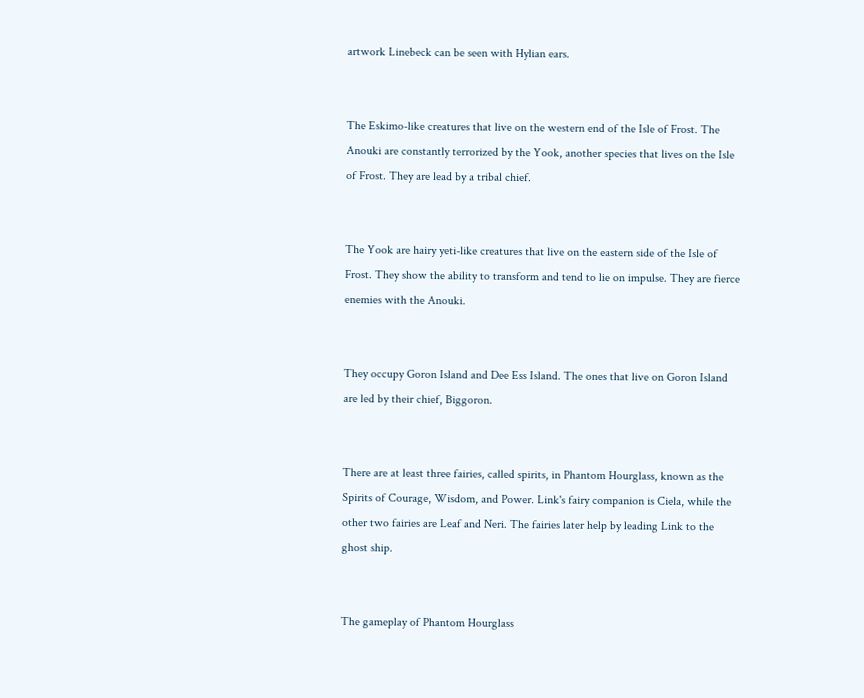artwork Linebeck can be seen with Hylian ears.


The Eskimo-like creatures that live on the western end of the Isle of Frost. The Anouki are constantly terrorized by the Yook, another species that lives on the Isle of Frost. They are lead by a tribal chief.


The Yook are hairy yeti-like creatures that live on the eastern side of the Isle of Frost. They show the ability to transform and tend to lie on impulse. They are fierce enemies with the Anouki.


They occupy Goron Island and Dee Ess Island. The ones that live on Goron Island are led by their chief, Biggoron.


There are at least three fairies, called spirits, in Phantom Hourglass, known as the Spirits of Courage, Wisdom, and Power. Link's fairy companion is Ciela, while the other two fairies are Leaf and Neri. The fairies later help by leading Link to the ghost ship.


The gameplay of Phantom Hourglass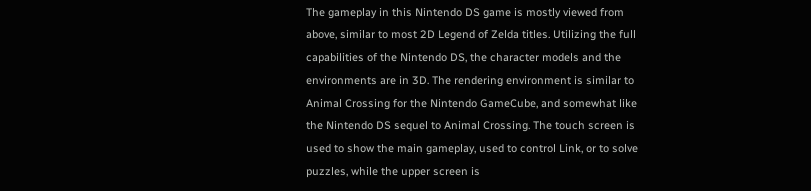The gameplay in this Nintendo DS game is mostly viewed from above, similar to most 2D Legend of Zelda titles. Utilizing the full capabilities of the Nintendo DS, the character models and the environments are in 3D. The rendering environment is similar to Animal Crossing for the Nintendo GameCube, and somewhat like the Nintendo DS sequel to Animal Crossing. The touch screen is used to show the main gameplay, used to control Link, or to solve puzzles, while the upper screen is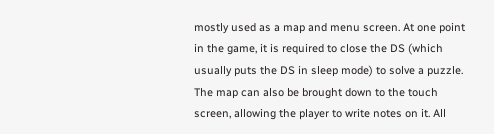mostly used as a map and menu screen. At one point in the game, it is required to close the DS (which usually puts the DS in sleep mode) to solve a puzzle. The map can also be brought down to the touch screen, allowing the player to write notes on it. All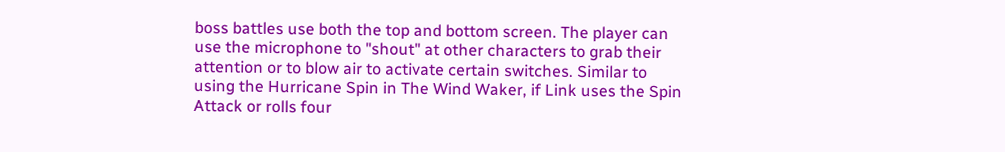boss battles use both the top and bottom screen. The player can use the microphone to "shout" at other characters to grab their attention or to blow air to activate certain switches. Similar to using the Hurricane Spin in The Wind Waker, if Link uses the Spin Attack or rolls four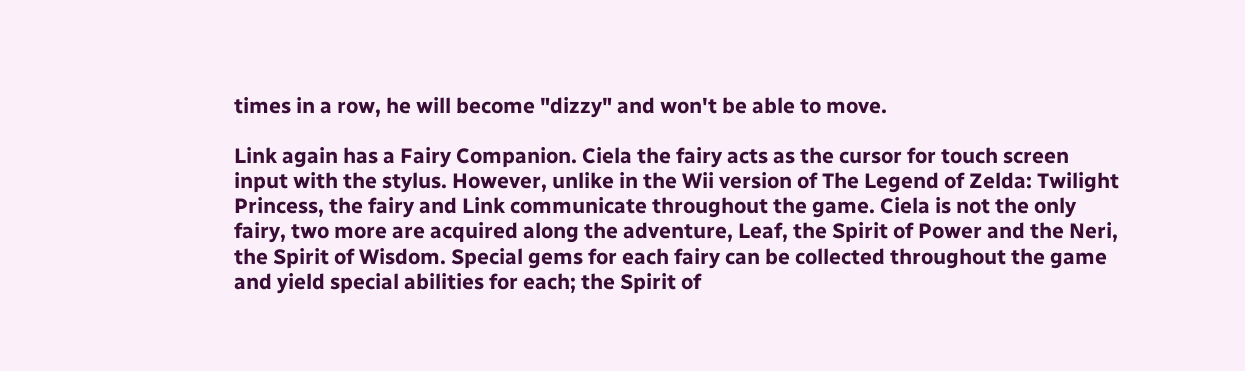times in a row, he will become "dizzy" and won't be able to move.

Link again has a Fairy Companion. Ciela the fairy acts as the cursor for touch screen input with the stylus. However, unlike in the Wii version of The Legend of Zelda: Twilight Princess, the fairy and Link communicate throughout the game. Ciela is not the only fairy, two more are acquired along the adventure, Leaf, the Spirit of Power and the Neri, the Spirit of Wisdom. Special gems for each fairy can be collected throughout the game and yield special abilities for each; the Spirit of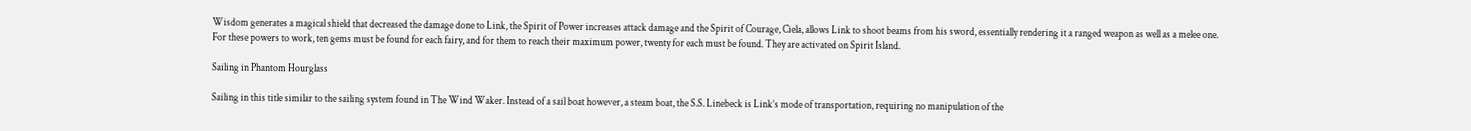Wisdom generates a magical shield that decreased the damage done to Link, the Spirit of Power increases attack damage and the Spirit of Courage, Ciela, allows Link to shoot beams from his sword, essentially rendering it a ranged weapon as well as a melee one. For these powers to work, ten gems must be found for each fairy, and for them to reach their maximum power, twenty for each must be found. They are activated on Spirit Island.

Sailing in Phantom Hourglass

Sailing in this title similar to the sailing system found in The Wind Waker. Instead of a sail boat however, a steam boat, the S.S. Linebeck is Link’s mode of transportation, requiring no manipulation of the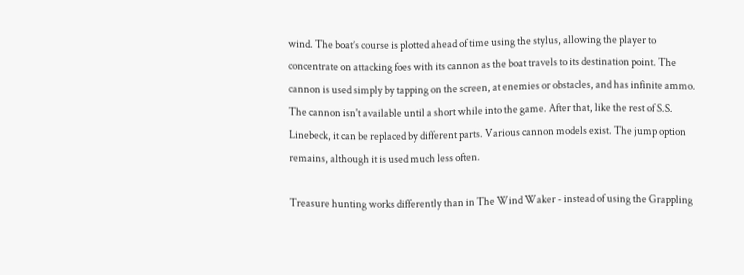wind. The boat’s course is plotted ahead of time using the stylus, allowing the player to concentrate on attacking foes with its cannon as the boat travels to its destination point. The cannon is used simply by tapping on the screen, at enemies or obstacles, and has infinite ammo. The cannon isn't available until a short while into the game. After that, like the rest of S.S. Linebeck, it can be replaced by different parts. Various cannon models exist. The jump option remains, although it is used much less often.

Treasure hunting works differently than in The Wind Waker - instead of using the Grappling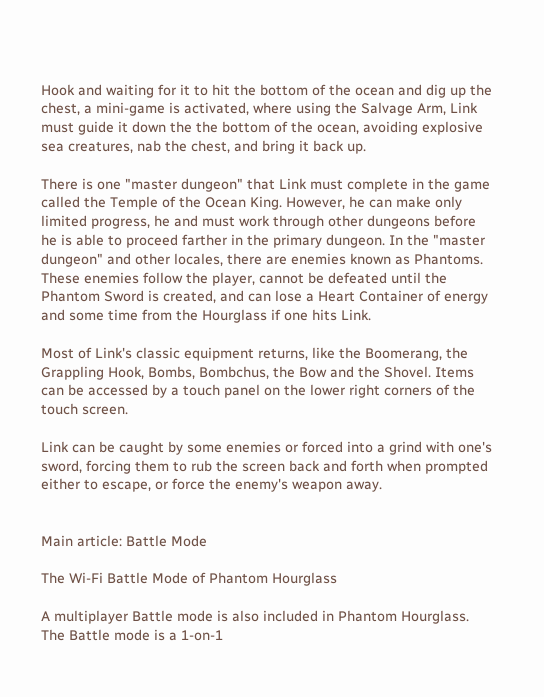Hook and waiting for it to hit the bottom of the ocean and dig up the chest, a mini-game is activated, where using the Salvage Arm, Link must guide it down the the bottom of the ocean, avoiding explosive sea creatures, nab the chest, and bring it back up.

There is one "master dungeon" that Link must complete in the game called the Temple of the Ocean King. However, he can make only limited progress, he and must work through other dungeons before he is able to proceed farther in the primary dungeon. In the "master dungeon" and other locales, there are enemies known as Phantoms. These enemies follow the player, cannot be defeated until the Phantom Sword is created, and can lose a Heart Container of energy and some time from the Hourglass if one hits Link.

Most of Link's classic equipment returns, like the Boomerang, the Grappling Hook, Bombs, Bombchus, the Bow and the Shovel. Items can be accessed by a touch panel on the lower right corners of the touch screen.

Link can be caught by some enemies or forced into a grind with one's sword, forcing them to rub the screen back and forth when prompted either to escape, or force the enemy's weapon away.


Main article: Battle Mode

The Wi-Fi Battle Mode of Phantom Hourglass

A multiplayer Battle mode is also included in Phantom Hourglass. The Battle mode is a 1-on-1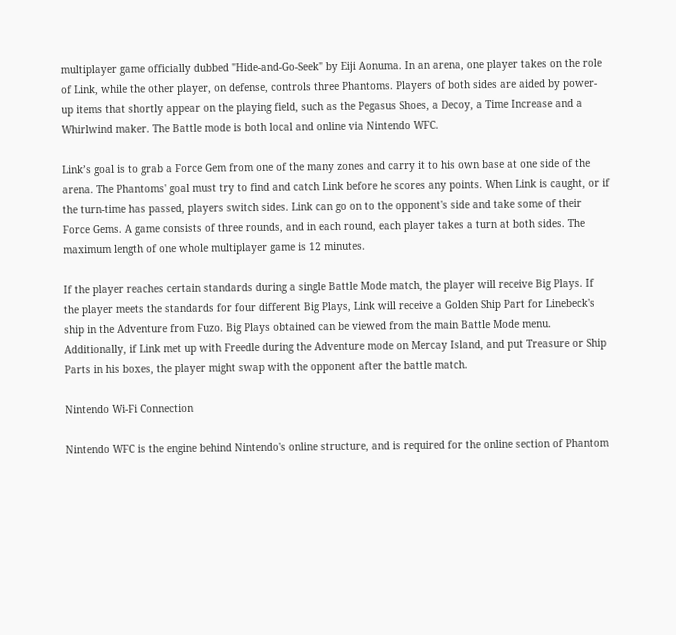multiplayer game officially dubbed "Hide-and-Go-Seek" by Eiji Aonuma. In an arena, one player takes on the role of Link, while the other player, on defense, controls three Phantoms. Players of both sides are aided by power-up items that shortly appear on the playing field, such as the Pegasus Shoes, a Decoy, a Time Increase and a Whirlwind maker. The Battle mode is both local and online via Nintendo WFC.

Link’s goal is to grab a Force Gem from one of the many zones and carry it to his own base at one side of the arena. The Phantoms' goal must try to find and catch Link before he scores any points. When Link is caught, or if the turn-time has passed, players switch sides. Link can go on to the opponent's side and take some of their Force Gems. A game consists of three rounds, and in each round, each player takes a turn at both sides. The maximum length of one whole multiplayer game is 12 minutes.

If the player reaches certain standards during a single Battle Mode match, the player will receive Big Plays. If the player meets the standards for four different Big Plays, Link will receive a Golden Ship Part for Linebeck's ship in the Adventure from Fuzo. Big Plays obtained can be viewed from the main Battle Mode menu. Additionally, if Link met up with Freedle during the Adventure mode on Mercay Island, and put Treasure or Ship Parts in his boxes, the player might swap with the opponent after the battle match.

Nintendo Wi-Fi Connection

Nintendo WFC is the engine behind Nintendo's online structure, and is required for the online section of Phantom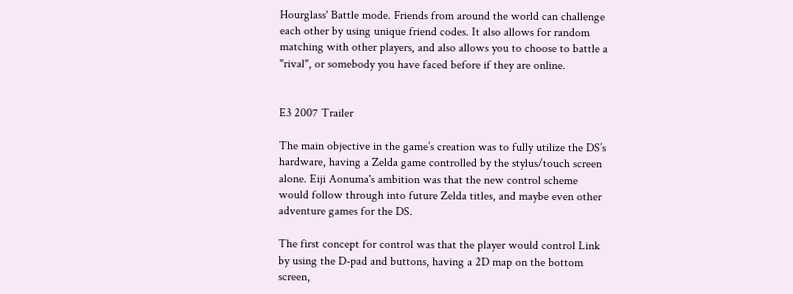Hourglass' Battle mode. Friends from around the world can challenge each other by using unique friend codes. It also allows for random matching with other players, and also allows you to choose to battle a "rival", or somebody you have faced before if they are online.


E3 2007 Trailer

The main objective in the game’s creation was to fully utilize the DS’s hardware, having a Zelda game controlled by the stylus/touch screen alone. Eiji Aonuma's ambition was that the new control scheme would follow through into future Zelda titles, and maybe even other adventure games for the DS.

The first concept for control was that the player would control Link by using the D-pad and buttons, having a 2D map on the bottom screen,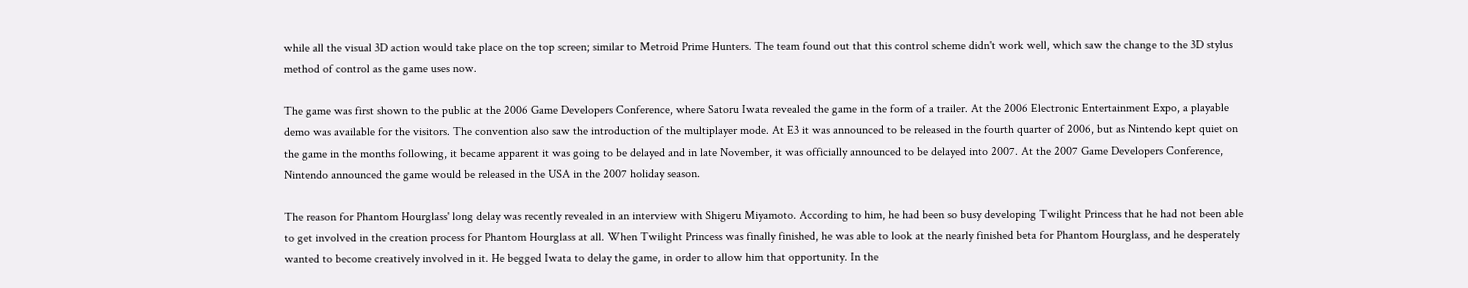while all the visual 3D action would take place on the top screen; similar to Metroid Prime Hunters. The team found out that this control scheme didn't work well, which saw the change to the 3D stylus method of control as the game uses now.

The game was first shown to the public at the 2006 Game Developers Conference, where Satoru Iwata revealed the game in the form of a trailer. At the 2006 Electronic Entertainment Expo, a playable demo was available for the visitors. The convention also saw the introduction of the multiplayer mode. At E3 it was announced to be released in the fourth quarter of 2006, but as Nintendo kept quiet on the game in the months following, it became apparent it was going to be delayed and in late November, it was officially announced to be delayed into 2007. At the 2007 Game Developers Conference, Nintendo announced the game would be released in the USA in the 2007 holiday season.

The reason for Phantom Hourglass' long delay was recently revealed in an interview with Shigeru Miyamoto. According to him, he had been so busy developing Twilight Princess that he had not been able to get involved in the creation process for Phantom Hourglass at all. When Twilight Princess was finally finished, he was able to look at the nearly finished beta for Phantom Hourglass, and he desperately wanted to become creatively involved in it. He begged Iwata to delay the game, in order to allow him that opportunity. In the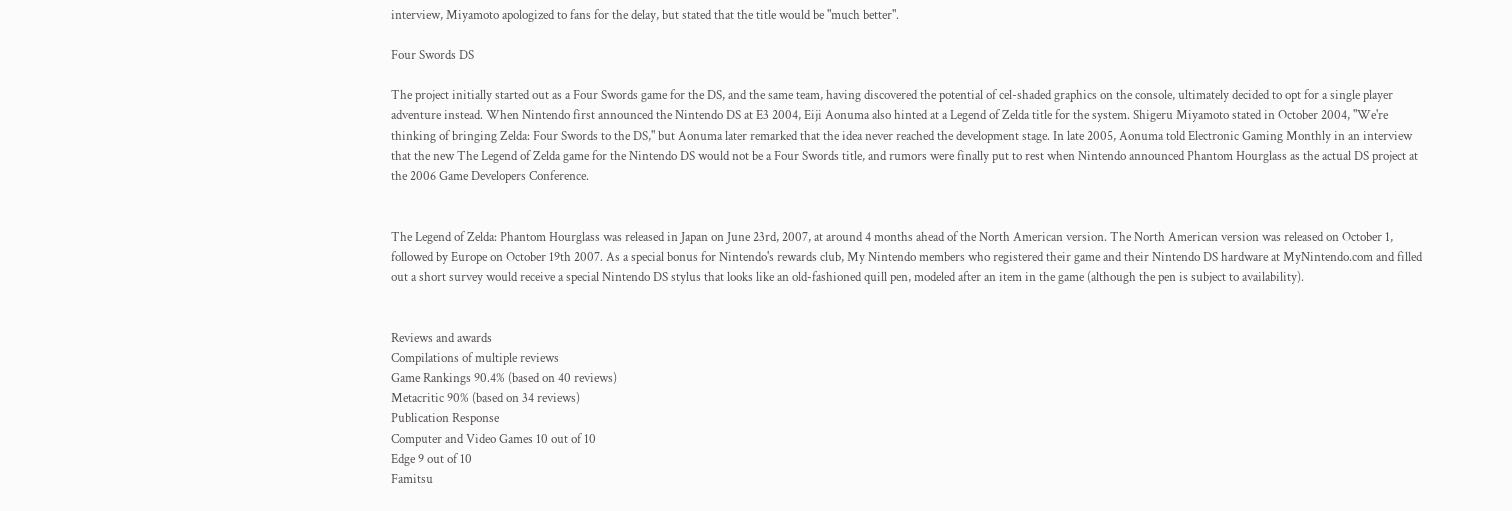interview, Miyamoto apologized to fans for the delay, but stated that the title would be "much better".

Four Swords DS

The project initially started out as a Four Swords game for the DS, and the same team, having discovered the potential of cel-shaded graphics on the console, ultimately decided to opt for a single player adventure instead. When Nintendo first announced the Nintendo DS at E3 2004, Eiji Aonuma also hinted at a Legend of Zelda title for the system. Shigeru Miyamoto stated in October 2004, "We're thinking of bringing Zelda: Four Swords to the DS," but Aonuma later remarked that the idea never reached the development stage. In late 2005, Aonuma told Electronic Gaming Monthly in an interview that the new The Legend of Zelda game for the Nintendo DS would not be a Four Swords title, and rumors were finally put to rest when Nintendo announced Phantom Hourglass as the actual DS project at the 2006 Game Developers Conference.


The Legend of Zelda: Phantom Hourglass was released in Japan on June 23rd, 2007, at around 4 months ahead of the North American version. The North American version was released on October 1, followed by Europe on October 19th 2007. As a special bonus for Nintendo's rewards club, My Nintendo members who registered their game and their Nintendo DS hardware at MyNintendo.com and filled out a short survey would receive a special Nintendo DS stylus that looks like an old-fashioned quill pen, modeled after an item in the game (although the pen is subject to availability).


Reviews and awards
Compilations of multiple reviews
Game Rankings 90.4% (based on 40 reviews)
Metacritic 90% (based on 34 reviews)
Publication Response
Computer and Video Games 10 out of 10
Edge 9 out of 10
Famitsu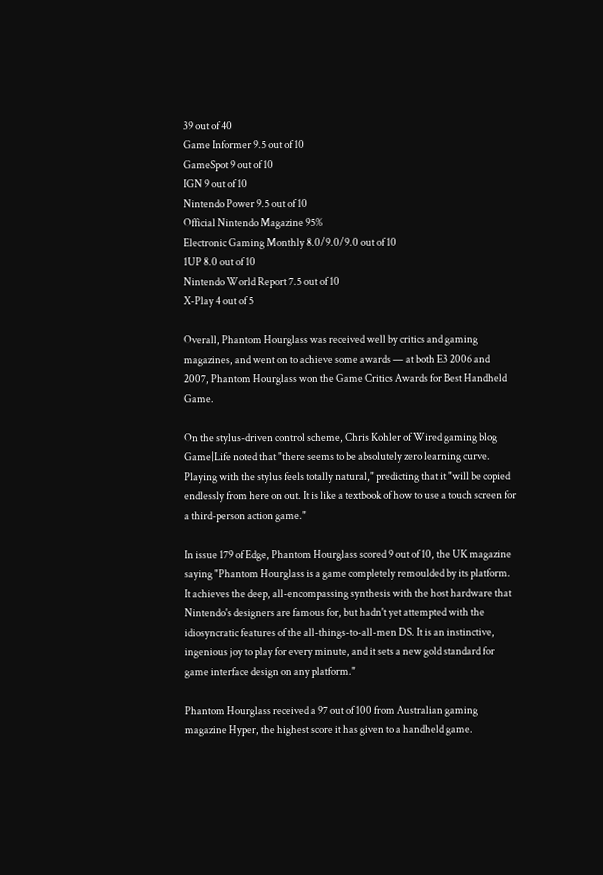39 out of 40
Game Informer 9.5 out of 10
GameSpot 9 out of 10
IGN 9 out of 10
Nintendo Power 9.5 out of 10
Official Nintendo Magazine 95%
Electronic Gaming Monthly 8.0/9.0/9.0 out of 10
1UP 8.0 out of 10
Nintendo World Report 7.5 out of 10
X-Play 4 out of 5

Overall, Phantom Hourglass was received well by critics and gaming magazines, and went on to achieve some awards — at both E3 2006 and 2007, Phantom Hourglass won the Game Critics Awards for Best Handheld Game.

On the stylus-driven control scheme, Chris Kohler of Wired gaming blog Game|Life noted that "there seems to be absolutely zero learning curve. Playing with the stylus feels totally natural," predicting that it "will be copied endlessly from here on out. It is like a textbook of how to use a touch screen for a third-person action game."

In issue 179 of Edge, Phantom Hourglass scored 9 out of 10, the UK magazine saying "Phantom Hourglass is a game completely remoulded by its platform. It achieves the deep, all-encompassing synthesis with the host hardware that Nintendo's designers are famous for, but hadn't yet attempted with the idiosyncratic features of the all-things-to-all-men DS. It is an instinctive, ingenious joy to play for every minute, and it sets a new gold standard for game interface design on any platform."

Phantom Hourglass received a 97 out of 100 from Australian gaming magazine Hyper, the highest score it has given to a handheld game.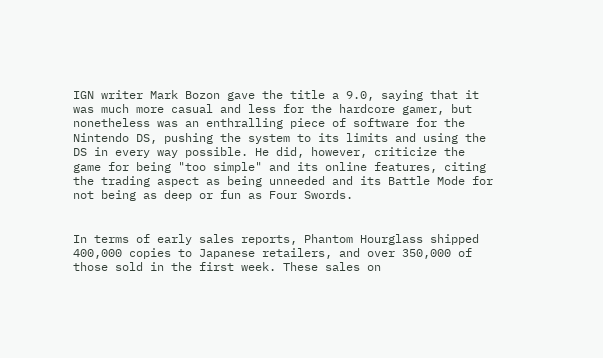IGN writer Mark Bozon gave the title a 9.0, saying that it was much more casual and less for the hardcore gamer, but nonetheless was an enthralling piece of software for the Nintendo DS, pushing the system to its limits and using the DS in every way possible. He did, however, criticize the game for being "too simple" and its online features, citing the trading aspect as being unneeded and its Battle Mode for not being as deep or fun as Four Swords.


In terms of early sales reports, Phantom Hourglass shipped 400,000 copies to Japanese retailers, and over 350,000 of those sold in the first week. These sales on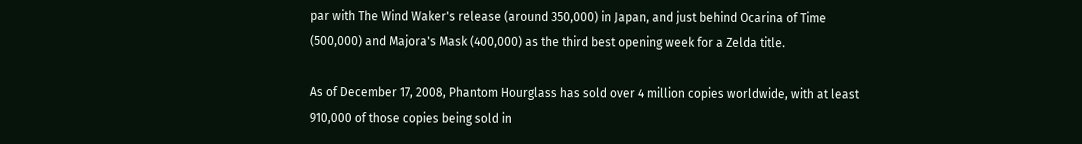par with The Wind Waker's release (around 350,000) in Japan, and just behind Ocarina of Time (500,000) and Majora's Mask (400,000) as the third best opening week for a Zelda title.

As of December 17, 2008, Phantom Hourglass has sold over 4 million copies worldwide, with at least 910,000 of those copies being sold in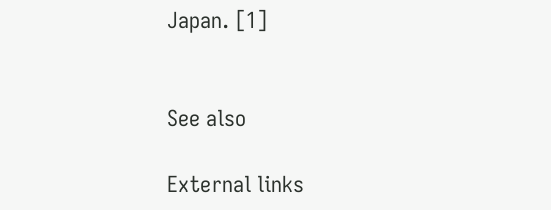Japan. [1]


See also

External links